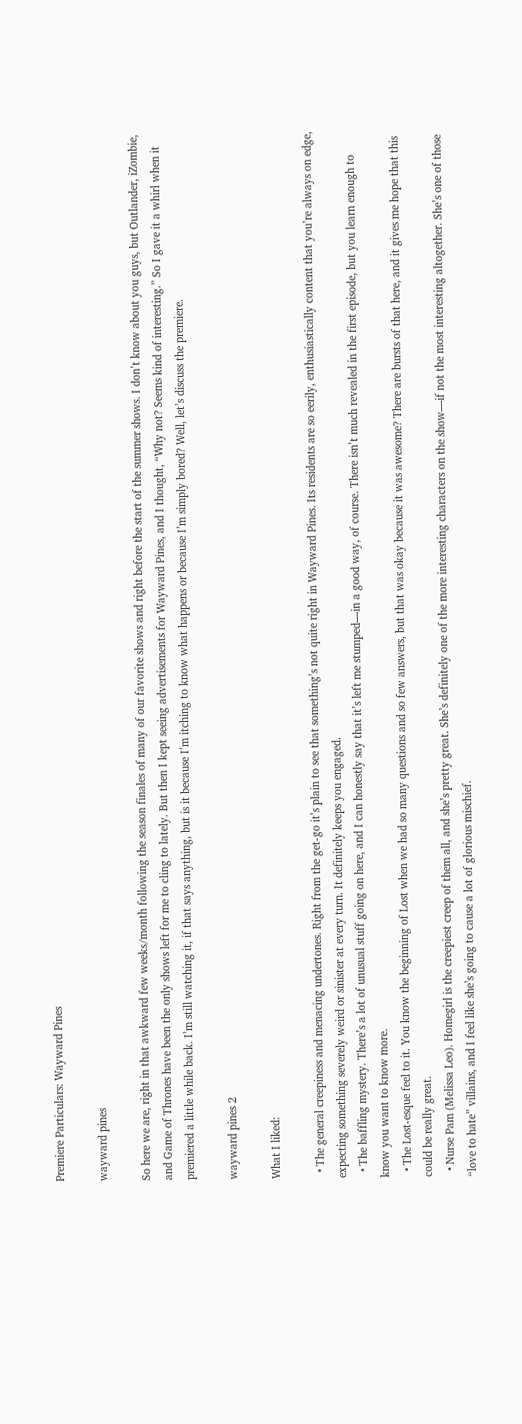Premiere Particulars: Wayward Pines

wayward pines

So here we are, right in that awkward few weeks/month following the season finales of many of our favorite shows and right before the start of the summer shows. I don’t know about you guys, but Outlander, iZombie, and Game of Thrones have been the only shows left for me to cling to lately. But then I kept seeing advertisements for Wayward Pines, and I thought, “Why not? Seems kind of interesting.” So I gave it a whirl when it premiered a little while back. I’m still watching it, if that says anything, but is it because I’m itching to know what happens or because I’m simply bored? Well, let’s discuss the premiere.

wayward pines 2

What I liked:

  • The general creepiness and menacing undertones. Right from the get-go it’s plain to see that something’s not quite right in Wayward Pines. Its residents are so eerily, enthusiastically content that you’re always on edge, expecting something severely weird or sinister at every turn. It definitely keeps you engaged.
  • The baffling mystery. There’s a lot of unusual stuff going on here, and I can honestly say that it’s left me stumped—in a good way, of course. There isn’t much revealed in the first episode, but you learn enough to know you want to know more.
  • The Lost-esque feel to it. You know the beginning of Lost when we had so many questions and so few answers, but that was okay because it was awesome? There are bursts of that here, and it gives me hope that this could be really great.
  • Nurse Pam (Melissa Leo). Homegirl is the creepiest creep of them all, and she’s pretty great. She’s definitely one of the more interesting characters on the show—if not the most interesting altogether. She’s one of those “love to hate” villains, and I feel like she’s going to cause a lot of glorious mischief.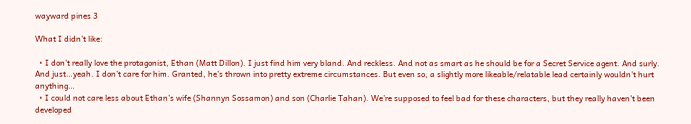wayward pines 3

What I didn’t like:

  • I don’t really love the protagonist, Ethan (Matt Dillon). I just find him very bland. And reckless. And not as smart as he should be for a Secret Service agent. And surly. And just…yeah. I don’t care for him. Granted, he’s thrown into pretty extreme circumstances. But even so, a slightly more likeable/relatable lead certainly wouldn’t hurt anything…
  • I could not care less about Ethan’s wife (Shannyn Sossamon) and son (Charlie Tahan). We’re supposed to feel bad for these characters, but they really haven’t been developed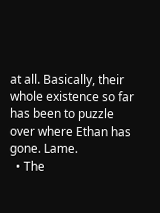at all. Basically, their whole existence so far has been to puzzle over where Ethan has gone. Lame.
  • The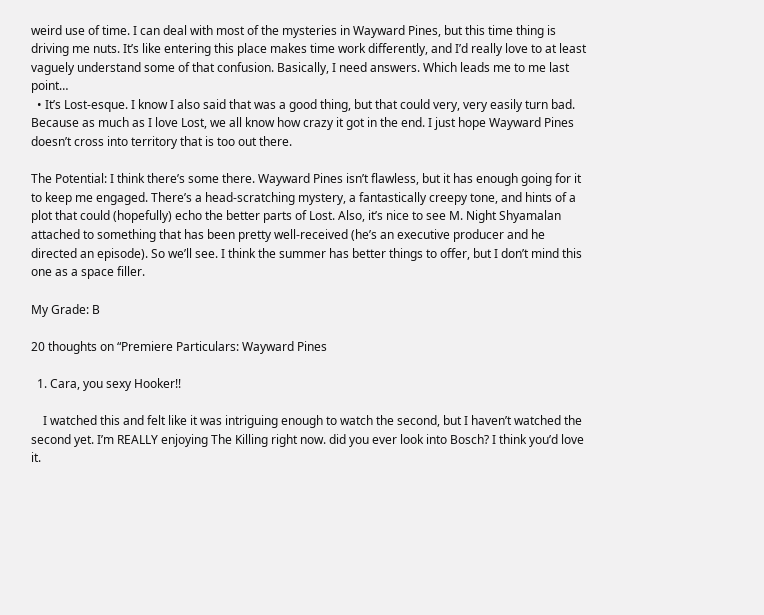weird use of time. I can deal with most of the mysteries in Wayward Pines, but this time thing is driving me nuts. It’s like entering this place makes time work differently, and I’d really love to at least vaguely understand some of that confusion. Basically, I need answers. Which leads me to me last point…
  • It’s Lost-esque. I know I also said that was a good thing, but that could very, very easily turn bad. Because as much as I love Lost, we all know how crazy it got in the end. I just hope Wayward Pines doesn’t cross into territory that is too out there.

The Potential: I think there’s some there. Wayward Pines isn’t flawless, but it has enough going for it to keep me engaged. There’s a head-scratching mystery, a fantastically creepy tone, and hints of a plot that could (hopefully) echo the better parts of Lost. Also, it’s nice to see M. Night Shyamalan attached to something that has been pretty well-received (he’s an executive producer and he directed an episode). So we’ll see. I think the summer has better things to offer, but I don’t mind this one as a space filler.

My Grade: B

20 thoughts on “Premiere Particulars: Wayward Pines

  1. Cara, you sexy Hooker!!

    I watched this and felt like it was intriguing enough to watch the second, but I haven’t watched the second yet. I’m REALLY enjoying The Killing right now. did you ever look into Bosch? I think you’d love it.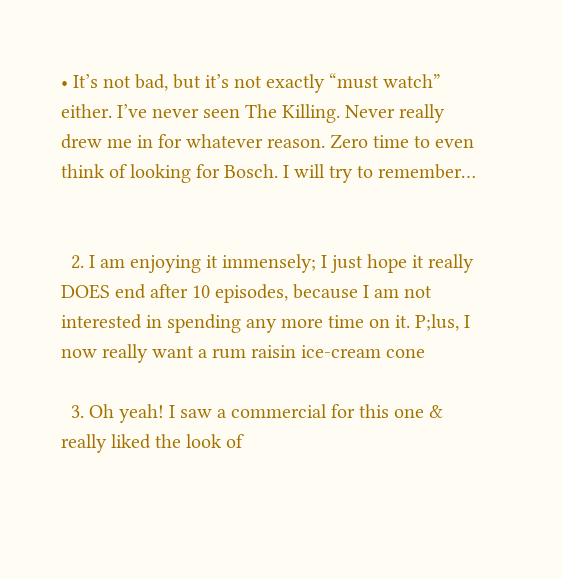• It’s not bad, but it’s not exactly “must watch” either. I’ve never seen The Killing. Never really drew me in for whatever reason. Zero time to even think of looking for Bosch. I will try to remember…


  2. I am enjoying it immensely; I just hope it really DOES end after 10 episodes, because I am not interested in spending any more time on it. P;lus, I now really want a rum raisin ice-cream cone

  3. Oh yeah! I saw a commercial for this one & really liked the look of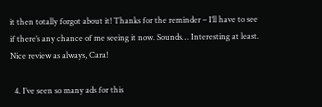it then totally forgot about it! Thanks for the reminder – I’ll have to see if there’s any chance of me seeing it now. Sounds… Interesting at least. Nice review as always, Cara!

  4. I’ve seen so many ads for this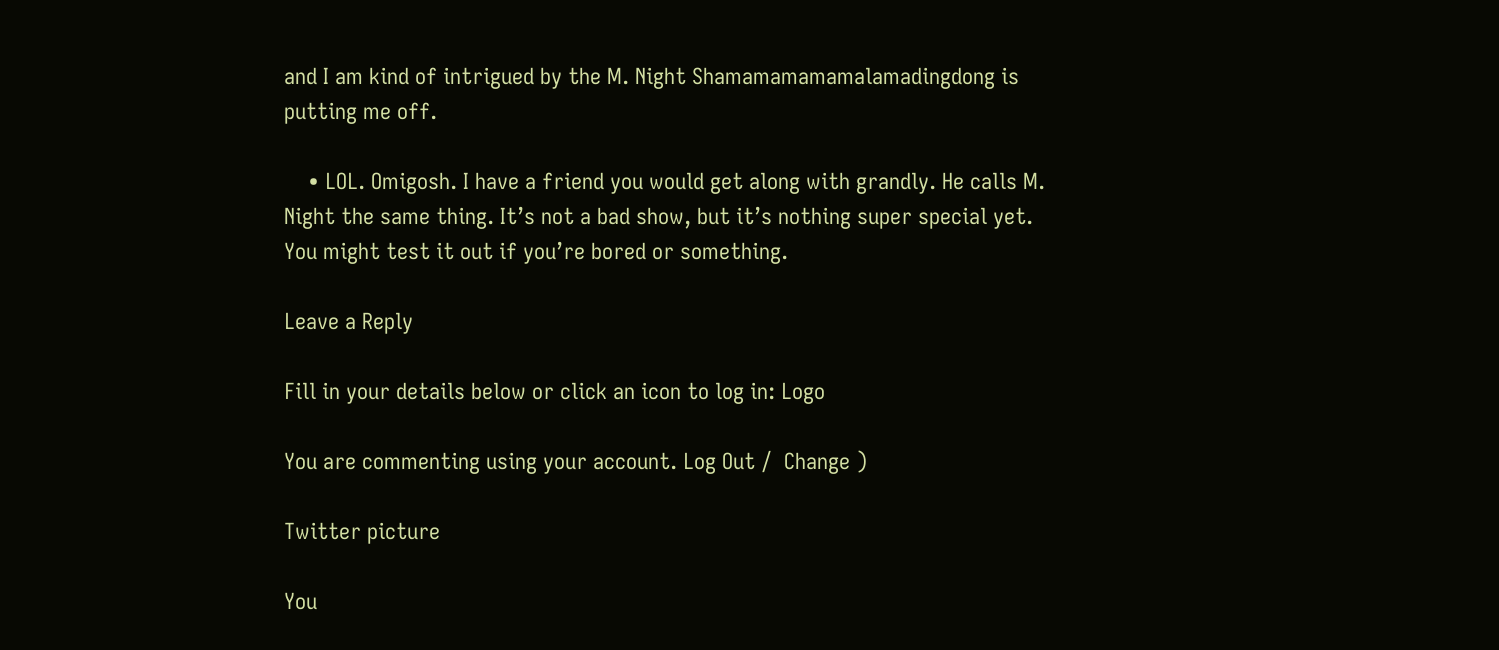and I am kind of intrigued by the M. Night Shamamamamamalamadingdong is putting me off.

    • LOL. Omigosh. I have a friend you would get along with grandly. He calls M. Night the same thing. It’s not a bad show, but it’s nothing super special yet. You might test it out if you’re bored or something.

Leave a Reply

Fill in your details below or click an icon to log in: Logo

You are commenting using your account. Log Out /  Change )

Twitter picture

You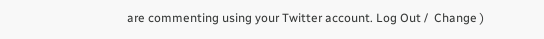are commenting using your Twitter account. Log Out /  Change )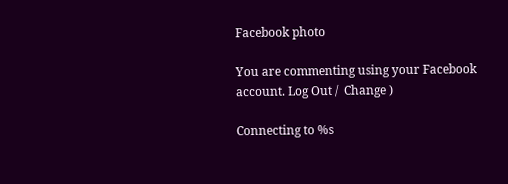Facebook photo

You are commenting using your Facebook account. Log Out /  Change )

Connecting to %s